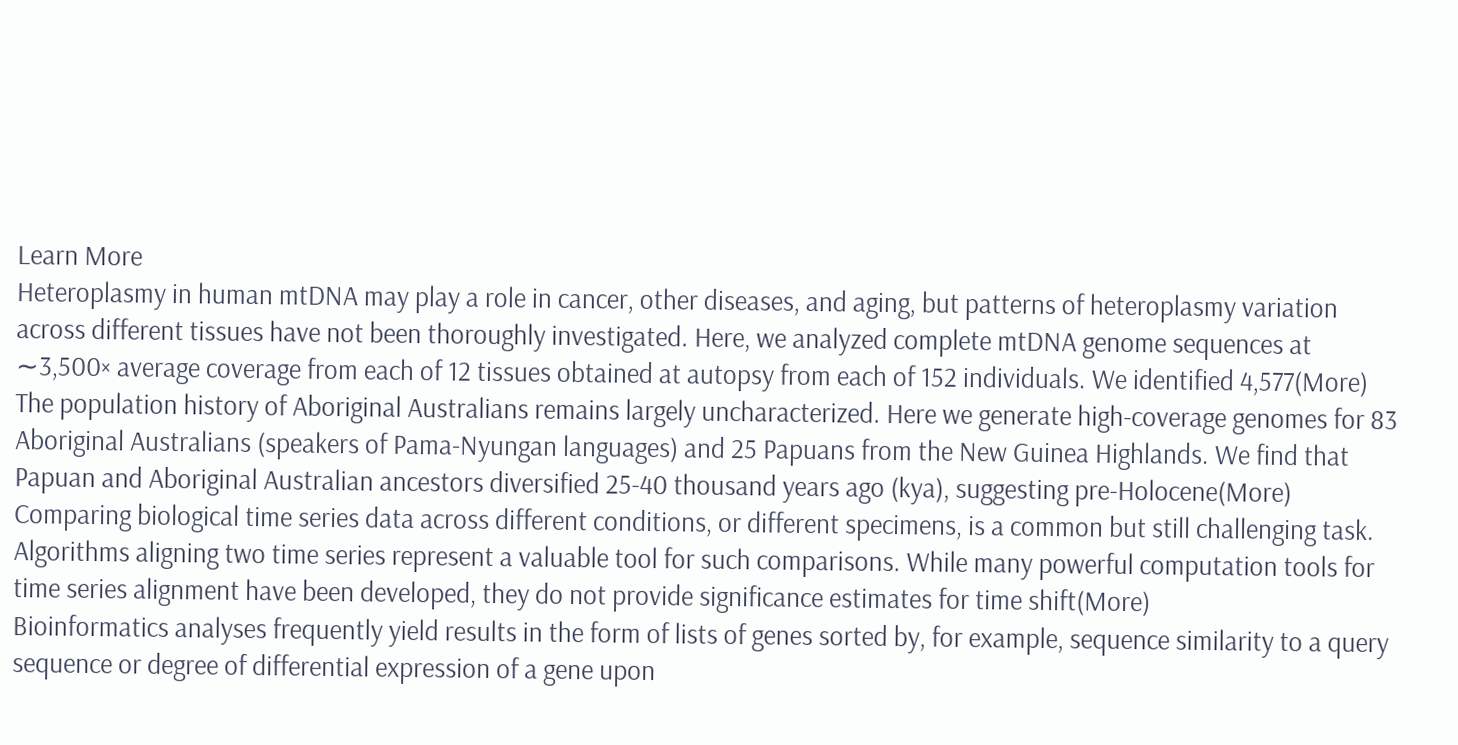Learn More
Heteroplasmy in human mtDNA may play a role in cancer, other diseases, and aging, but patterns of heteroplasmy variation across different tissues have not been thoroughly investigated. Here, we analyzed complete mtDNA genome sequences at ∼3,500× average coverage from each of 12 tissues obtained at autopsy from each of 152 individuals. We identified 4,577(More)
The population history of Aboriginal Australians remains largely uncharacterized. Here we generate high-coverage genomes for 83 Aboriginal Australians (speakers of Pama-Nyungan languages) and 25 Papuans from the New Guinea Highlands. We find that Papuan and Aboriginal Australian ancestors diversified 25-40 thousand years ago (kya), suggesting pre-Holocene(More)
Comparing biological time series data across different conditions, or different specimens, is a common but still challenging task. Algorithms aligning two time series represent a valuable tool for such comparisons. While many powerful computation tools for time series alignment have been developed, they do not provide significance estimates for time shift(More)
Bioinformatics analyses frequently yield results in the form of lists of genes sorted by, for example, sequence similarity to a query sequence or degree of differential expression of a gene upon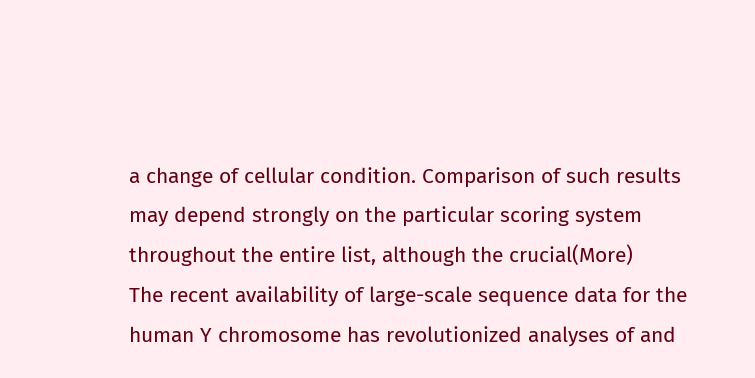a change of cellular condition. Comparison of such results may depend strongly on the particular scoring system throughout the entire list, although the crucial(More)
The recent availability of large-scale sequence data for the human Y chromosome has revolutionized analyses of and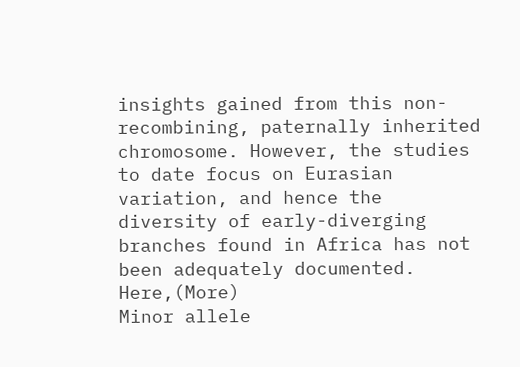insights gained from this non-recombining, paternally inherited chromosome. However, the studies to date focus on Eurasian variation, and hence the diversity of early-diverging branches found in Africa has not been adequately documented. Here,(More)
Minor allele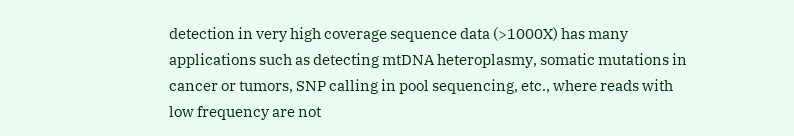detection in very high coverage sequence data (>1000X) has many applications such as detecting mtDNA heteroplasmy, somatic mutations in cancer or tumors, SNP calling in pool sequencing, etc., where reads with low frequency are not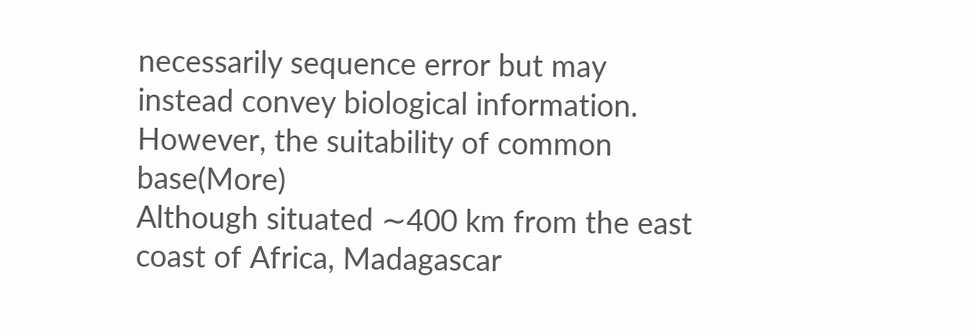necessarily sequence error but may instead convey biological information. However, the suitability of common base(More)
Although situated ∼400 km from the east coast of Africa, Madagascar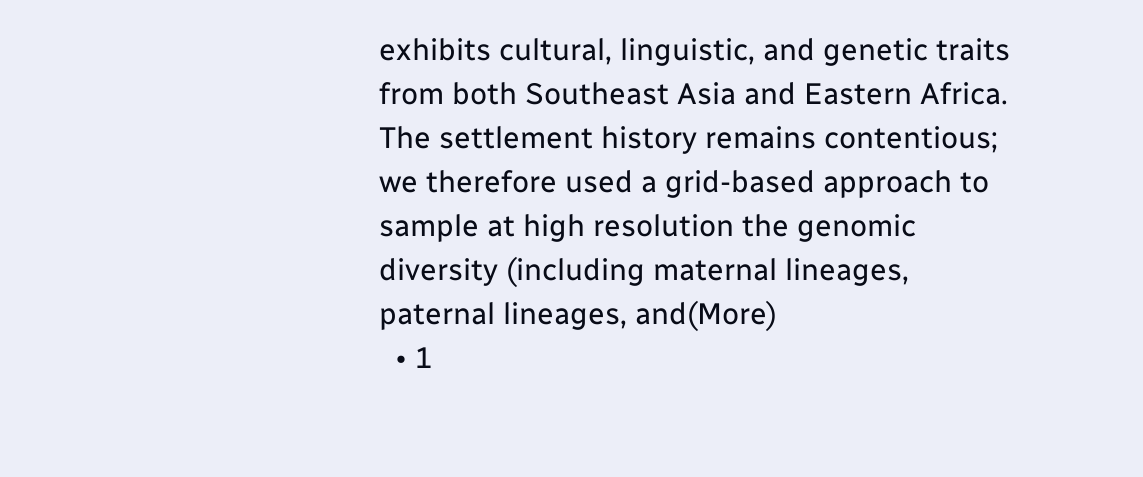exhibits cultural, linguistic, and genetic traits from both Southeast Asia and Eastern Africa. The settlement history remains contentious; we therefore used a grid-based approach to sample at high resolution the genomic diversity (including maternal lineages, paternal lineages, and(More)
  • 1